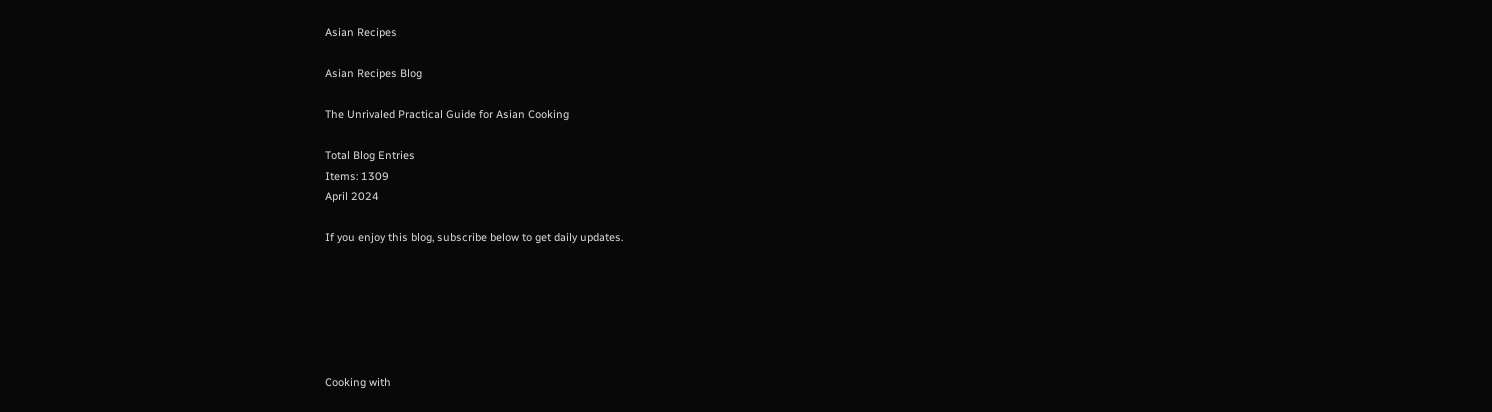Asian Recipes

Asian Recipes Blog

The Unrivaled Practical Guide for Asian Cooking

Total Blog Entries
Items: 1309
April 2024

If you enjoy this blog, subscribe below to get daily updates.






Cooking with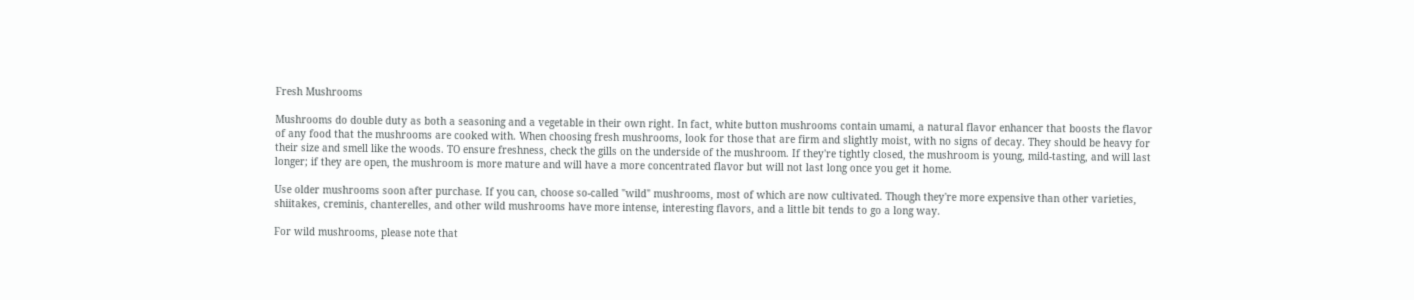Fresh Mushrooms

Mushrooms do double duty as both a seasoning and a vegetable in their own right. In fact, white button mushrooms contain umami, a natural flavor enhancer that boosts the flavor of any food that the mushrooms are cooked with. When choosing fresh mushrooms, look for those that are firm and slightly moist, with no signs of decay. They should be heavy for their size and smell like the woods. TO ensure freshness, check the gills on the underside of the mushroom. If they're tightly closed, the mushroom is young, mild-tasting, and will last longer; if they are open, the mushroom is more mature and will have a more concentrated flavor but will not last long once you get it home.

Use older mushrooms soon after purchase. If you can, choose so-called "wild" mushrooms, most of which are now cultivated. Though they're more expensive than other varieties, shiitakes, creminis, chanterelles, and other wild mushrooms have more intense, interesting flavors, and a little bit tends to go a long way.

For wild mushrooms, please note that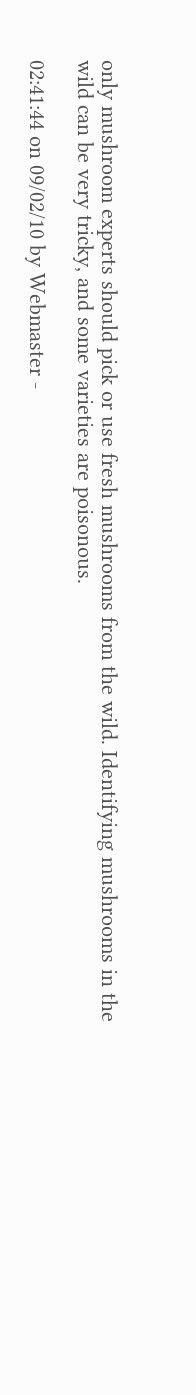only mushroom experts should pick or use fresh mushrooms from the wild. Identifying mushrooms in the wild can be very tricky, and some varieties are poisonous.

02:41:44 on 09/02/10 by Webmaster -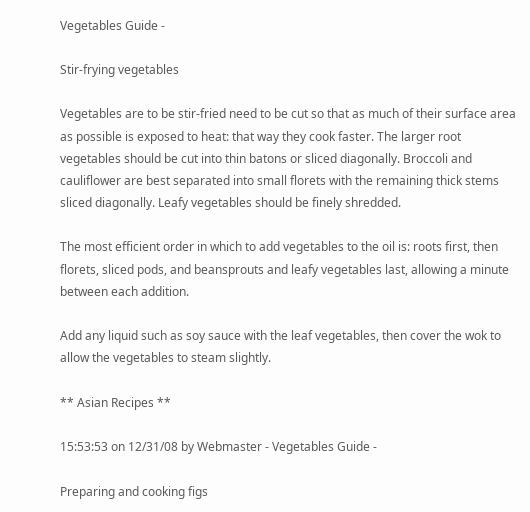Vegetables Guide -

Stir-frying vegetables

Vegetables are to be stir-fried need to be cut so that as much of their surface area as possible is exposed to heat: that way they cook faster. The larger root vegetables should be cut into thin batons or sliced diagonally. Broccoli and cauliflower are best separated into small florets with the remaining thick stems sliced diagonally. Leafy vegetables should be finely shredded.

The most efficient order in which to add vegetables to the oil is: roots first, then florets, sliced pods, and beansprouts and leafy vegetables last, allowing a minute between each addition.

Add any liquid such as soy sauce with the leaf vegetables, then cover the wok to allow the vegetables to steam slightly.

** Asian Recipes **

15:53:53 on 12/31/08 by Webmaster - Vegetables Guide -

Preparing and cooking figs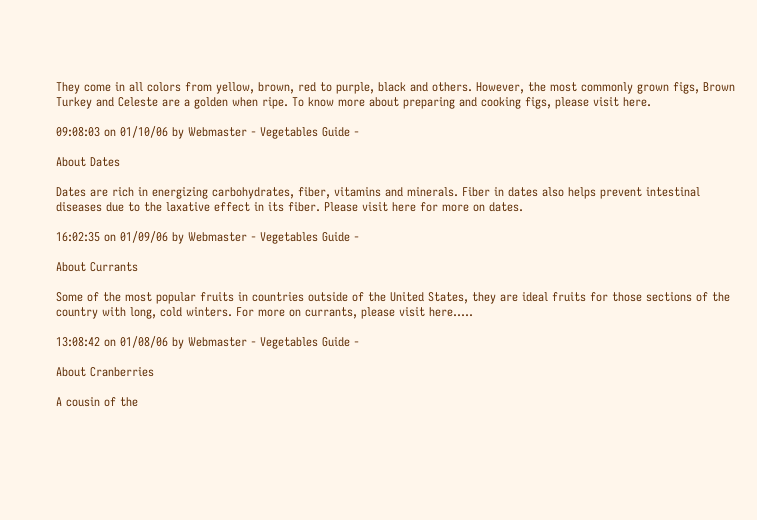They come in all colors from yellow, brown, red to purple, black and others. However, the most commonly grown figs, Brown Turkey and Celeste are a golden when ripe. To know more about preparing and cooking figs, please visit here.

09:08:03 on 01/10/06 by Webmaster - Vegetables Guide -

About Dates

Dates are rich in energizing carbohydrates, fiber, vitamins and minerals. Fiber in dates also helps prevent intestinal diseases due to the laxative effect in its fiber. Please visit here for more on dates.

16:02:35 on 01/09/06 by Webmaster - Vegetables Guide -

About Currants

Some of the most popular fruits in countries outside of the United States, they are ideal fruits for those sections of the country with long, cold winters. For more on currants, please visit here.....

13:08:42 on 01/08/06 by Webmaster - Vegetables Guide -

About Cranberries

A cousin of the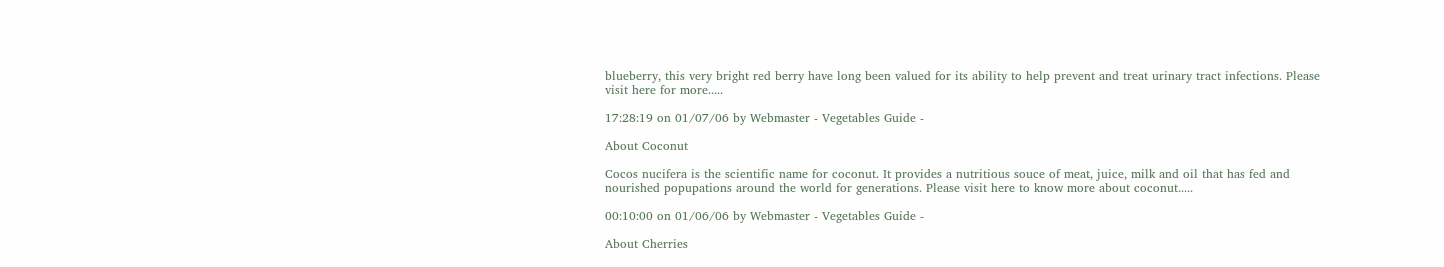blueberry, this very bright red berry have long been valued for its ability to help prevent and treat urinary tract infections. Please visit here for more.....

17:28:19 on 01/07/06 by Webmaster - Vegetables Guide -

About Coconut

Cocos nucifera is the scientific name for coconut. It provides a nutritious souce of meat, juice, milk and oil that has fed and nourished popupations around the world for generations. Please visit here to know more about coconut.....

00:10:00 on 01/06/06 by Webmaster - Vegetables Guide -

About Cherries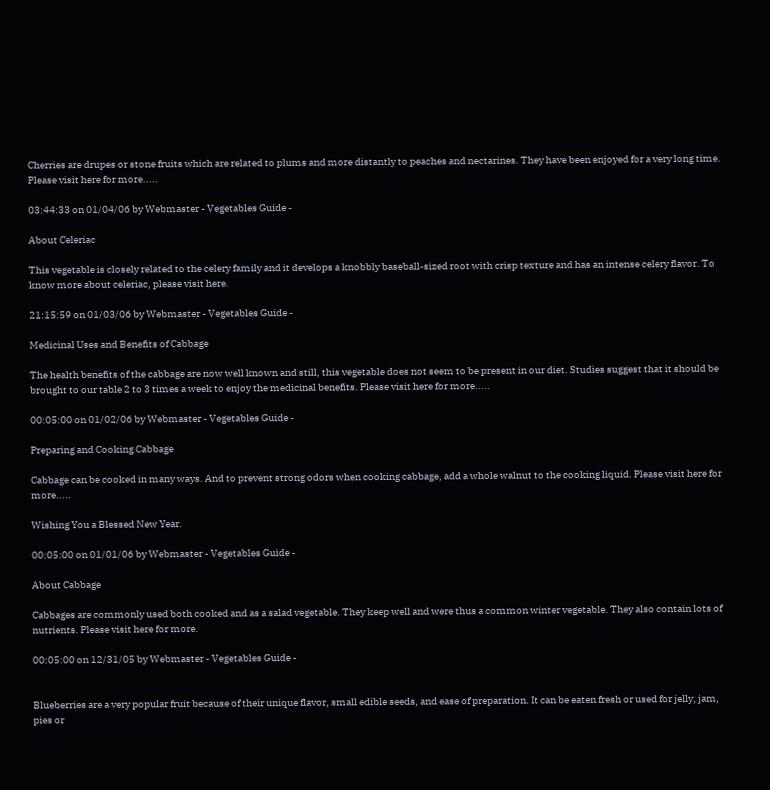Cherries are drupes or stone fruits which are related to plums and more distantly to peaches and nectarines. They have been enjoyed for a very long time. Please visit here for more.....

03:44:33 on 01/04/06 by Webmaster - Vegetables Guide -

About Celeriac

This vegetable is closely related to the celery family and it develops a knobbly baseball-sized root with crisp texture and has an intense celery flavor. To know more about celeriac, please visit here.

21:15:59 on 01/03/06 by Webmaster - Vegetables Guide -

Medicinal Uses and Benefits of Cabbage

The health benefits of the cabbage are now well known and still, this vegetable does not seem to be present in our diet. Studies suggest that it should be brought to our table 2 to 3 times a week to enjoy the medicinal benefits. Please visit here for more.....

00:05:00 on 01/02/06 by Webmaster - Vegetables Guide -

Preparing and Cooking Cabbage

Cabbage can be cooked in many ways. And to prevent strong odors when cooking cabbage, add a whole walnut to the cooking liquid. Please visit here for more.....

Wishing You a Blessed New Year.

00:05:00 on 01/01/06 by Webmaster - Vegetables Guide -

About Cabbage

Cabbages are commonly used both cooked and as a salad vegetable. They keep well and were thus a common winter vegetable. They also contain lots of nutrients. Please visit here for more.

00:05:00 on 12/31/05 by Webmaster - Vegetables Guide -


Blueberries are a very popular fruit because of their unique flavor, small edible seeds, and ease of preparation. It can be eaten fresh or used for jelly, jam, pies or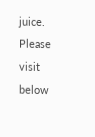juice. Please visit below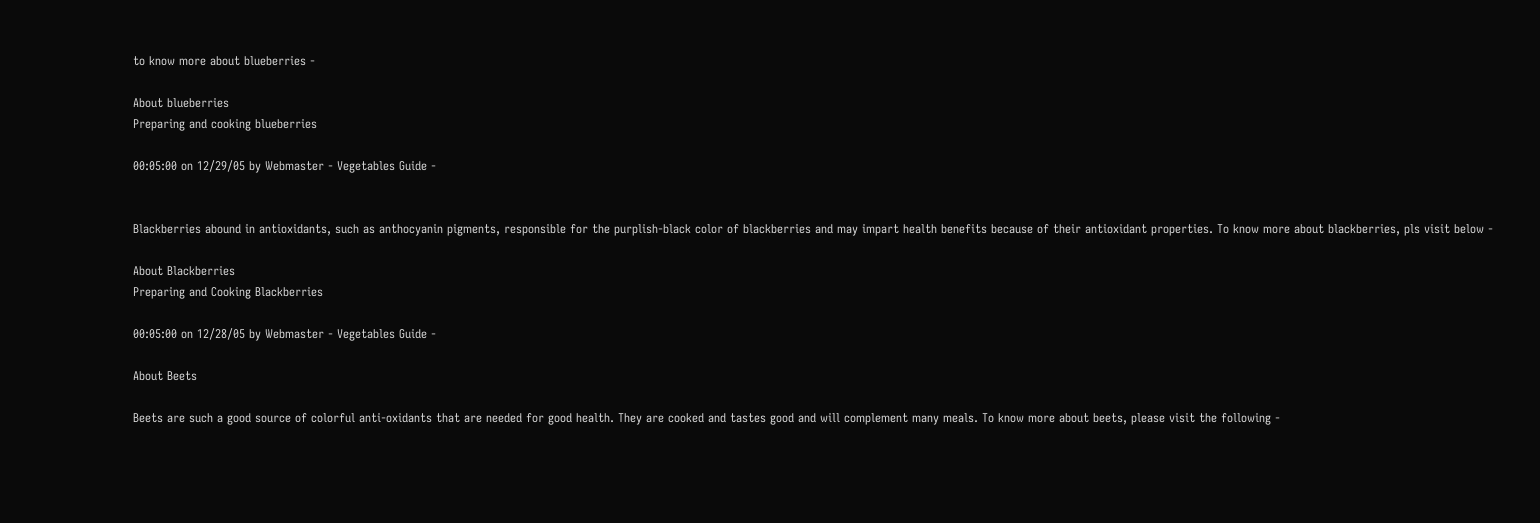to know more about blueberries -

About blueberries
Preparing and cooking blueberries

00:05:00 on 12/29/05 by Webmaster - Vegetables Guide -


Blackberries abound in antioxidants, such as anthocyanin pigments, responsible for the purplish-black color of blackberries and may impart health benefits because of their antioxidant properties. To know more about blackberries, pls visit below -

About Blackberries
Preparing and Cooking Blackberries

00:05:00 on 12/28/05 by Webmaster - Vegetables Guide -

About Beets

Beets are such a good source of colorful anti-oxidants that are needed for good health. They are cooked and tastes good and will complement many meals. To know more about beets, please visit the following -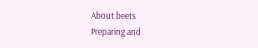About beets
Preparing and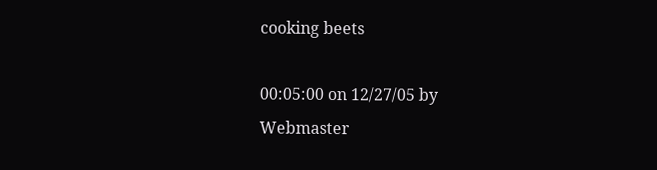cooking beets

00:05:00 on 12/27/05 by Webmaster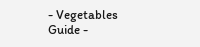- Vegetables Guide -